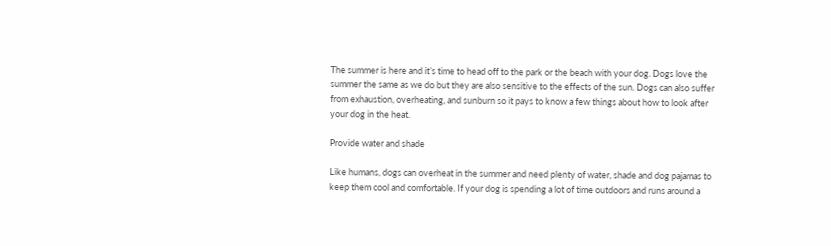The summer is here and it’s time to head off to the park or the beach with your dog. Dogs love the summer the same as we do but they are also sensitive to the effects of the sun. Dogs can also suffer from exhaustion, overheating, and sunburn so it pays to know a few things about how to look after your dog in the heat.

Provide water and shade

Like humans, dogs can overheat in the summer and need plenty of water, shade and dog pajamas to keep them cool and comfortable. If your dog is spending a lot of time outdoors and runs around a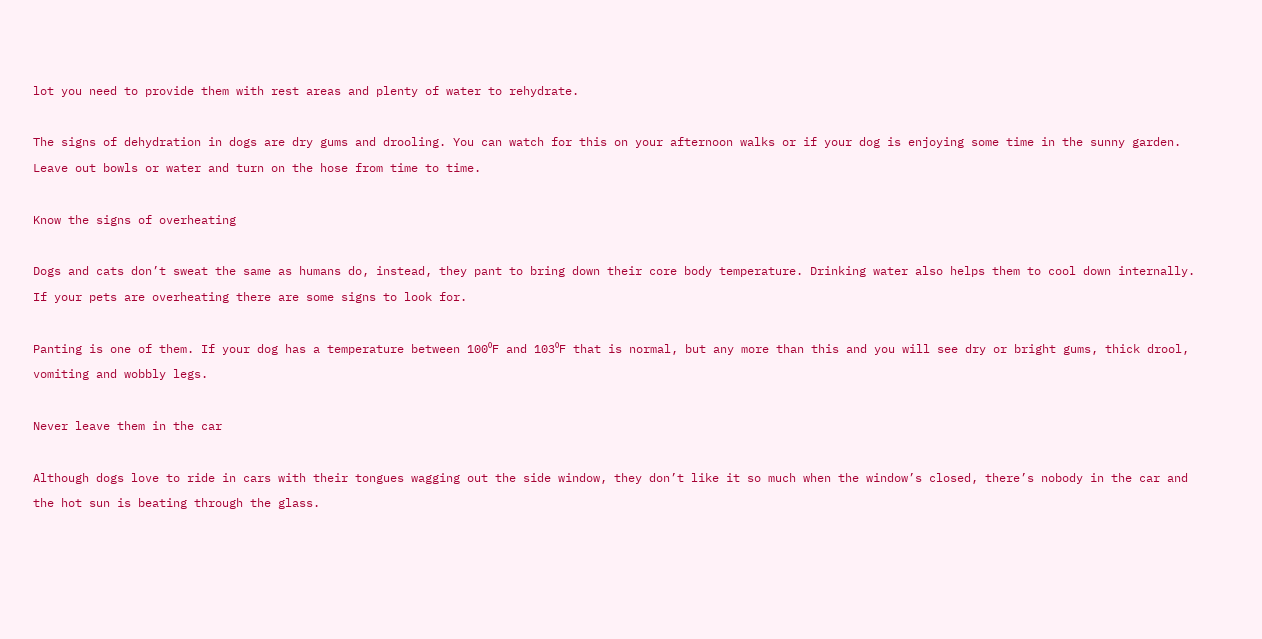lot you need to provide them with rest areas and plenty of water to rehydrate.

The signs of dehydration in dogs are dry gums and drooling. You can watch for this on your afternoon walks or if your dog is enjoying some time in the sunny garden. Leave out bowls or water and turn on the hose from time to time.

Know the signs of overheating

Dogs and cats don’t sweat the same as humans do, instead, they pant to bring down their core body temperature. Drinking water also helps them to cool down internally. If your pets are overheating there are some signs to look for.

Panting is one of them. If your dog has a temperature between 100⁰F and 103⁰F that is normal, but any more than this and you will see dry or bright gums, thick drool, vomiting and wobbly legs.

Never leave them in the car

Although dogs love to ride in cars with their tongues wagging out the side window, they don’t like it so much when the window’s closed, there’s nobody in the car and the hot sun is beating through the glass.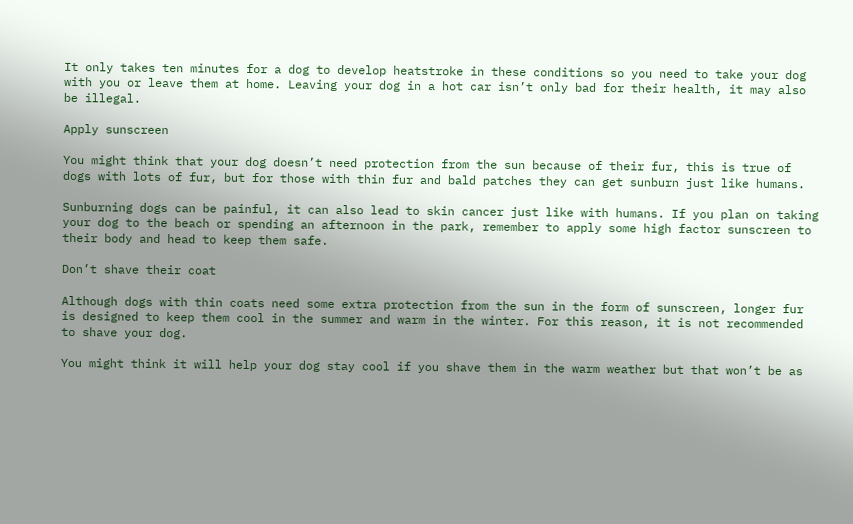It only takes ten minutes for a dog to develop heatstroke in these conditions so you need to take your dog with you or leave them at home. Leaving your dog in a hot car isn’t only bad for their health, it may also be illegal.

Apply sunscreen

You might think that your dog doesn’t need protection from the sun because of their fur, this is true of dogs with lots of fur, but for those with thin fur and bald patches they can get sunburn just like humans.

Sunburning dogs can be painful, it can also lead to skin cancer just like with humans. If you plan on taking your dog to the beach or spending an afternoon in the park, remember to apply some high factor sunscreen to their body and head to keep them safe.

Don’t shave their coat

Although dogs with thin coats need some extra protection from the sun in the form of sunscreen, longer fur is designed to keep them cool in the summer and warm in the winter. For this reason, it is not recommended to shave your dog.

You might think it will help your dog stay cool if you shave them in the warm weather but that won’t be as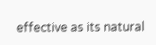effective as its natural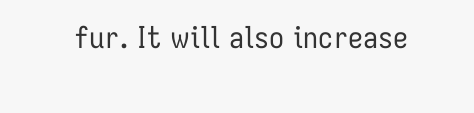fur. It will also increase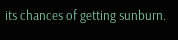its chances of getting sunburn.